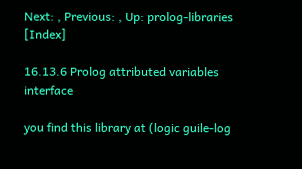Next: , Previous: , Up: prolog-libraries   [Index]

16.13.6 Prolog attributed variables interface

you find this library at (logic guile-log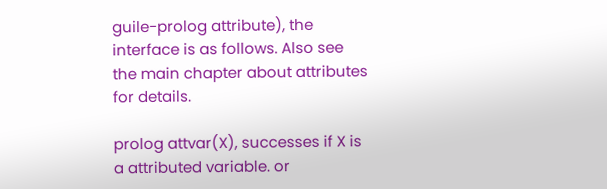guile-prolog attribute), the interface is as follows. Also see the main chapter about attributes for details.

prolog attvar(X), successes if X is a attributed variable. or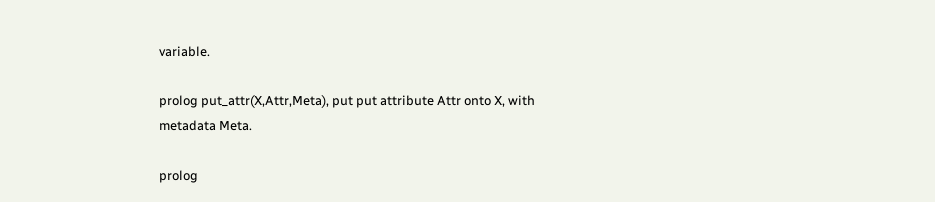variable.

prolog put_attr(X,Attr,Meta), put put attribute Attr onto X, with metadata Meta.

prolog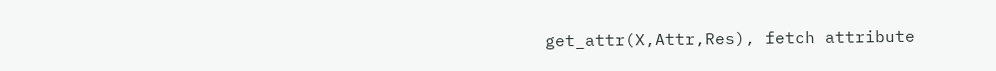get_attr(X,Attr,Res), fetch attribute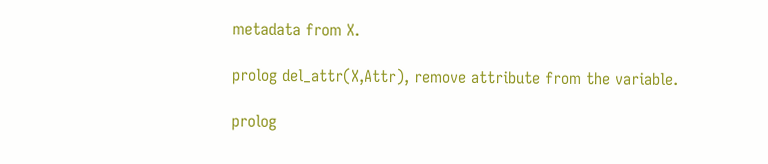metadata from X.

prolog del_attr(X,Attr), remove attribute from the variable.

prolog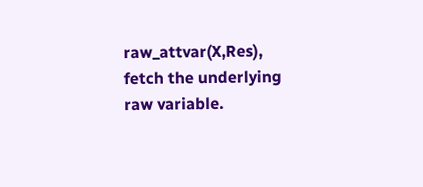raw_attvar(X,Res), fetch the underlying raw variable.